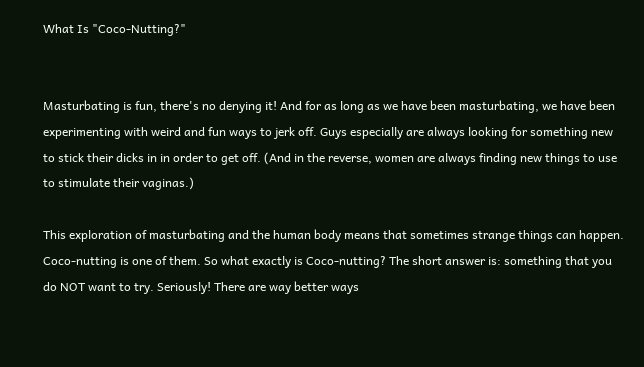What Is "Coco-Nutting?"


Masturbating is fun, there's no denying it! And for as long as we have been masturbating, we have been experimenting with weird and fun ways to jerk off. Guys especially are always looking for something new to stick their dicks in in order to get off. (And in the reverse, women are always finding new things to use to stimulate their vaginas.)

This exploration of masturbating and the human body means that sometimes strange things can happen. Coco-nutting is one of them. So what exactly is Coco-nutting? The short answer is: something that you do NOT want to try. Seriously! There are way better ways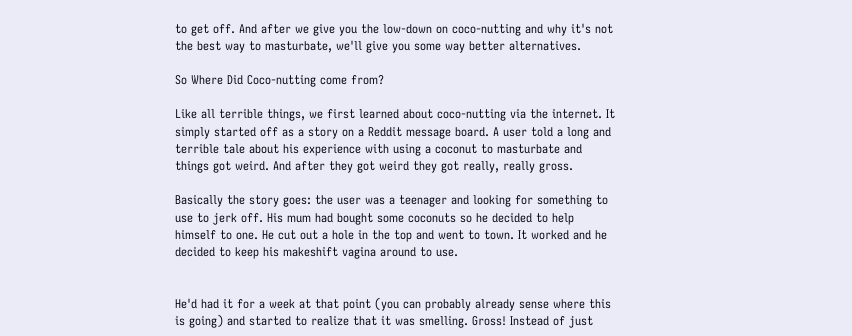to get off. And after we give you the low-down on coco-nutting and why it's not the best way to masturbate, we'll give you some way better alternatives.

So Where Did Coco-nutting come from?

Like all terrible things, we first learned about coco-nutting via the internet. It simply started off as a story on a Reddit message board. A user told a long and terrible tale about his experience with using a coconut to masturbate and things got weird. And after they got weird they got really, really gross.

Basically the story goes: the user was a teenager and looking for something to use to jerk off. His mum had bought some coconuts so he decided to help himself to one. He cut out a hole in the top and went to town. It worked and he decided to keep his makeshift vagina around to use.


He'd had it for a week at that point (you can probably already sense where this is going) and started to realize that it was smelling. Gross! Instead of just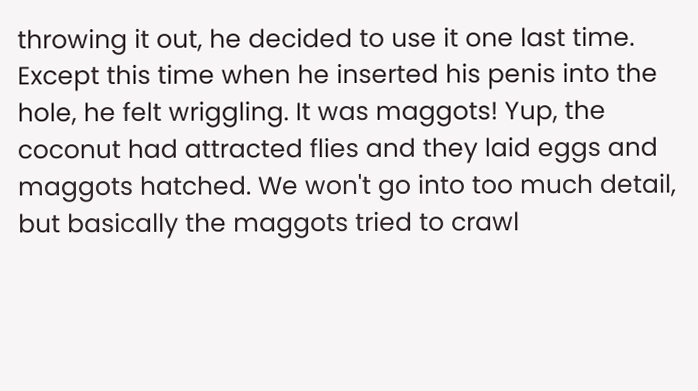throwing it out, he decided to use it one last time. Except this time when he inserted his penis into the hole, he felt wriggling. It was maggots! Yup, the coconut had attracted flies and they laid eggs and maggots hatched. We won't go into too much detail, but basically the maggots tried to crawl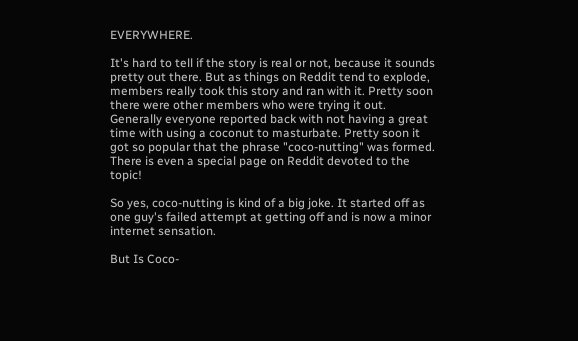EVERYWHERE.

It's hard to tell if the story is real or not, because it sounds pretty out there. But as things on Reddit tend to explode, members really took this story and ran with it. Pretty soon there were other members who were trying it out. Generally everyone reported back with not having a great time with using a coconut to masturbate. Pretty soon it got so popular that the phrase "coco-nutting" was formed. There is even a special page on Reddit devoted to the topic!

So yes, coco-nutting is kind of a big joke. It started off as one guy's failed attempt at getting off and is now a minor internet sensation.

But Is Coco-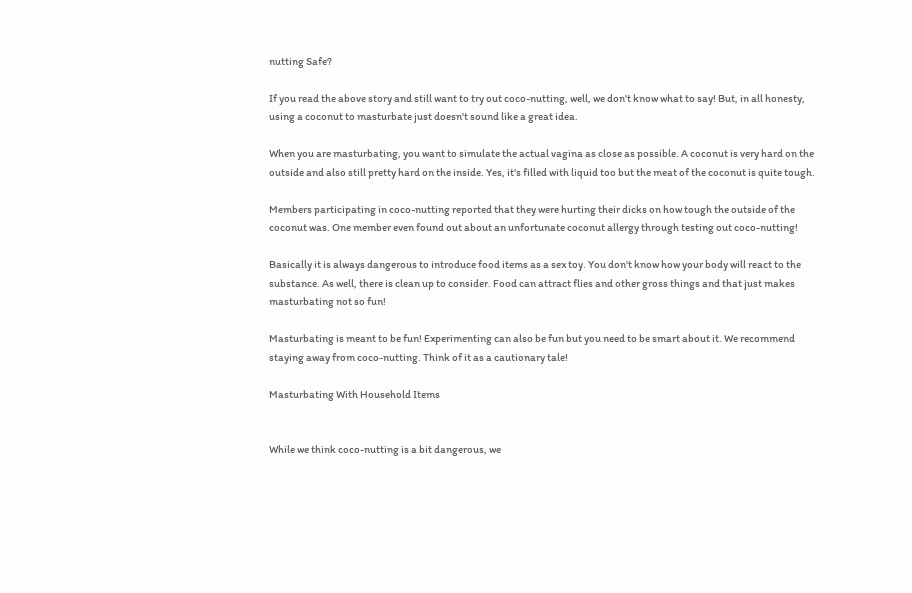nutting Safe?

If you read the above story and still want to try out coco-nutting, well, we don't know what to say! But, in all honesty, using a coconut to masturbate just doesn't sound like a great idea.

When you are masturbating, you want to simulate the actual vagina as close as possible. A coconut is very hard on the outside and also still pretty hard on the inside. Yes, it's filled with liquid too but the meat of the coconut is quite tough.

Members participating in coco-nutting reported that they were hurting their dicks on how tough the outside of the coconut was. One member even found out about an unfortunate coconut allergy through testing out coco-nutting!

Basically it is always dangerous to introduce food items as a sex toy. You don't know how your body will react to the substance. As well, there is clean up to consider. Food can attract flies and other gross things and that just makes masturbating not so fun!

Masturbating is meant to be fun! Experimenting can also be fun but you need to be smart about it. We recommend staying away from coco-nutting. Think of it as a cautionary tale!

Masturbating With Household Items


While we think coco-nutting is a bit dangerous, we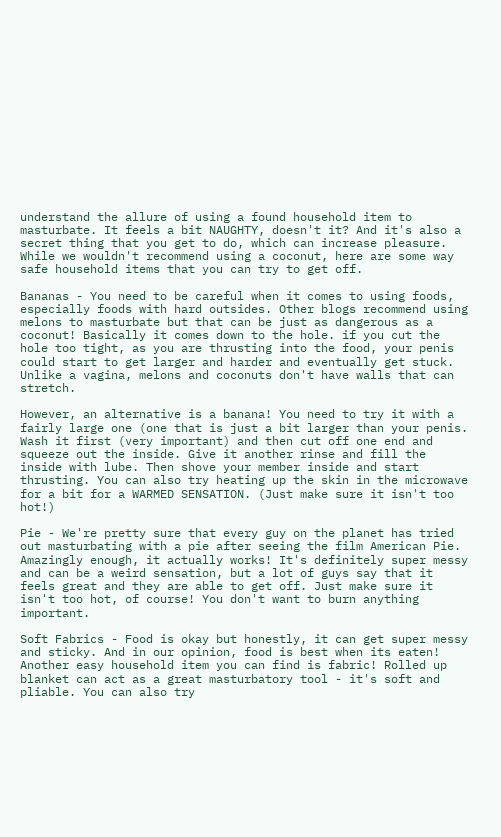understand the allure of using a found household item to masturbate. It feels a bit NAUGHTY, doesn't it? And it's also a secret thing that you get to do, which can increase pleasure. While we wouldn't recommend using a coconut, here are some way safe household items that you can try to get off.

Bananas - You need to be careful when it comes to using foods, especially foods with hard outsides. Other blogs recommend using melons to masturbate but that can be just as dangerous as a coconut! Basically it comes down to the hole. if you cut the hole too tight, as you are thrusting into the food, your penis could start to get larger and harder and eventually get stuck. Unlike a vagina, melons and coconuts don't have walls that can stretch.

However, an alternative is a banana! You need to try it with a fairly large one (one that is just a bit larger than your penis. Wash it first (very important) and then cut off one end and squeeze out the inside. Give it another rinse and fill the inside with lube. Then shove your member inside and start thrusting. You can also try heating up the skin in the microwave for a bit for a WARMED SENSATION. (Just make sure it isn't too hot!)

Pie - We're pretty sure that every guy on the planet has tried out masturbating with a pie after seeing the film American Pie. Amazingly enough, it actually works! It's definitely super messy and can be a weird sensation, but a lot of guys say that it feels great and they are able to get off. Just make sure it isn't too hot, of course! You don't want to burn anything important.

Soft Fabrics - Food is okay but honestly, it can get super messy and sticky. And in our opinion, food is best when its eaten! Another easy household item you can find is fabric! Rolled up blanket can act as a great masturbatory tool - it's soft and pliable. You can also try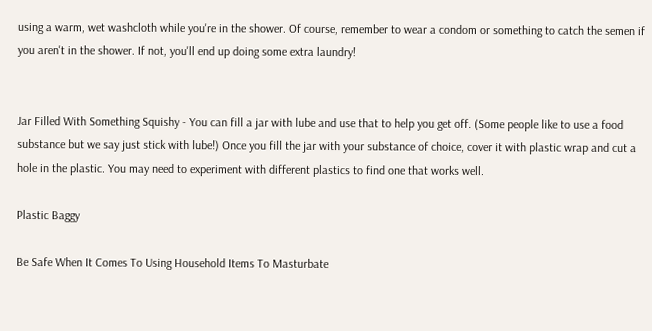using a warm, wet washcloth while you're in the shower. Of course, remember to wear a condom or something to catch the semen if you aren't in the shower. If not, you'll end up doing some extra laundry!


Jar Filled With Something Squishy - You can fill a jar with lube and use that to help you get off. (Some people like to use a food substance but we say just stick with lube!) Once you fill the jar with your substance of choice, cover it with plastic wrap and cut a hole in the plastic. You may need to experiment with different plastics to find one that works well.

Plastic Baggy

Be Safe When It Comes To Using Household Items To Masturbate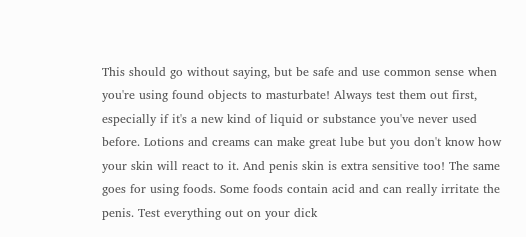This should go without saying, but be safe and use common sense when you're using found objects to masturbate! Always test them out first, especially if it's a new kind of liquid or substance you've never used before. Lotions and creams can make great lube but you don't know how your skin will react to it. And penis skin is extra sensitive too! The same goes for using foods. Some foods contain acid and can really irritate the penis. Test everything out on your dick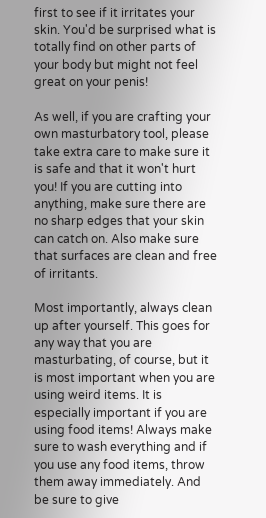first to see if it irritates your skin. You'd be surprised what is totally find on other parts of your body but might not feel great on your penis!

As well, if you are crafting your own masturbatory tool, please take extra care to make sure it is safe and that it won't hurt you! If you are cutting into anything, make sure there are no sharp edges that your skin can catch on. Also make sure that surfaces are clean and free of irritants.

Most importantly, always clean up after yourself. This goes for any way that you are masturbating, of course, but it is most important when you are using weird items. It is especially important if you are using food items! Always make sure to wash everything and if you use any food items, throw them away immediately. And be sure to give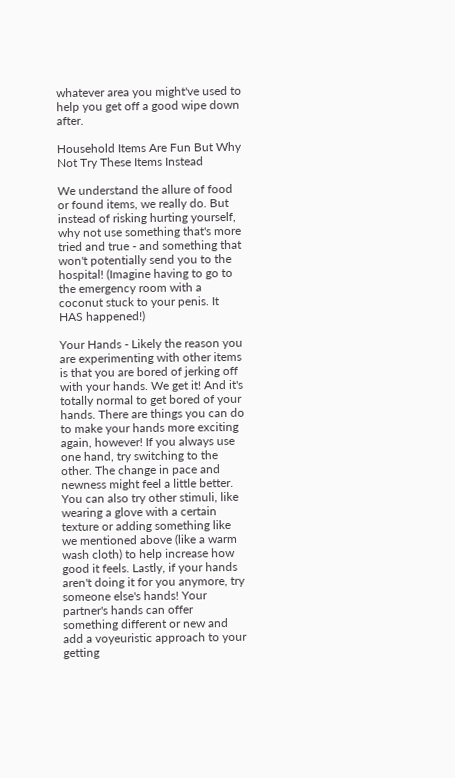whatever area you might've used to help you get off a good wipe down after.

Household Items Are Fun But Why Not Try These Items Instead

We understand the allure of food or found items, we really do. But instead of risking hurting yourself, why not use something that's more tried and true - and something that won't potentially send you to the hospital! (Imagine having to go to the emergency room with a coconut stuck to your penis. It HAS happened!)

Your Hands - Likely the reason you are experimenting with other items is that you are bored of jerking off with your hands. We get it! And it's totally normal to get bored of your hands. There are things you can do to make your hands more exciting again, however! If you always use one hand, try switching to the other. The change in pace and newness might feel a little better. You can also try other stimuli, like wearing a glove with a certain texture or adding something like we mentioned above (like a warm wash cloth) to help increase how good it feels. Lastly, if your hands aren't doing it for you anymore, try someone else's hands! Your partner's hands can offer something different or new and add a voyeuristic approach to your getting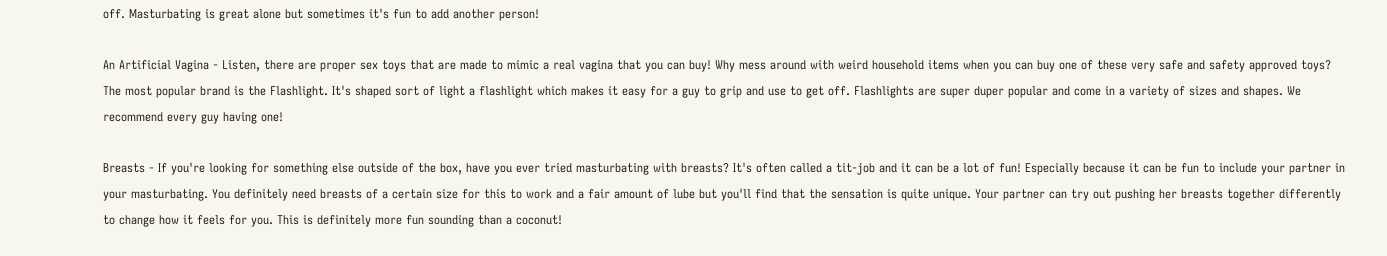off. Masturbating is great alone but sometimes it's fun to add another person!

An Artificial Vagina - Listen, there are proper sex toys that are made to mimic a real vagina that you can buy! Why mess around with weird household items when you can buy one of these very safe and safety approved toys? The most popular brand is the Flashlight. It's shaped sort of light a flashlight which makes it easy for a guy to grip and use to get off. Flashlights are super duper popular and come in a variety of sizes and shapes. We recommend every guy having one!

Breasts - If you're looking for something else outside of the box, have you ever tried masturbating with breasts? It's often called a tit-job and it can be a lot of fun! Especially because it can be fun to include your partner in your masturbating. You definitely need breasts of a certain size for this to work and a fair amount of lube but you'll find that the sensation is quite unique. Your partner can try out pushing her breasts together differently to change how it feels for you. This is definitely more fun sounding than a coconut!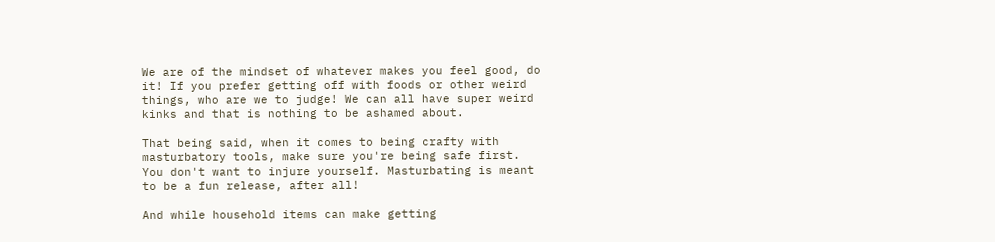We are of the mindset of whatever makes you feel good, do it! If you prefer getting off with foods or other weird things, who are we to judge! We can all have super weird kinks and that is nothing to be ashamed about.

That being said, when it comes to being crafty with masturbatory tools, make sure you're being safe first. You don't want to injure yourself. Masturbating is meant to be a fun release, after all!

And while household items can make getting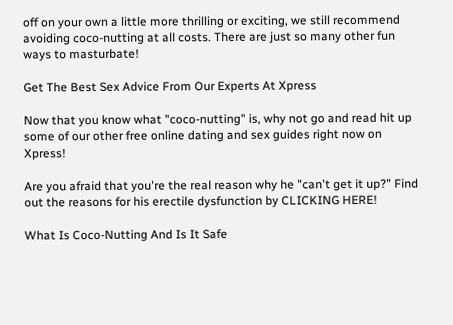off on your own a little more thrilling or exciting, we still recommend avoiding coco-nutting at all costs. There are just so many other fun ways to masturbate!

Get The Best Sex Advice From Our Experts At Xpress

Now that you know what "coco-nutting" is, why not go and read hit up some of our other free online dating and sex guides right now on Xpress!

Are you afraid that you're the real reason why he "can't get it up?" Find out the reasons for his erectile dysfunction by CLICKING HERE!

What Is Coco-Nutting And Is It Safe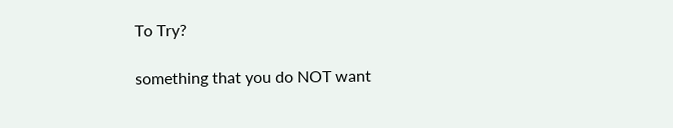To Try?

something that you do NOT want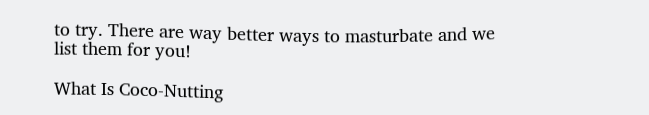to try. There are way better ways to masturbate and we list them for you!

What Is Coco-Nutting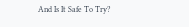And Is It Safe To Try?